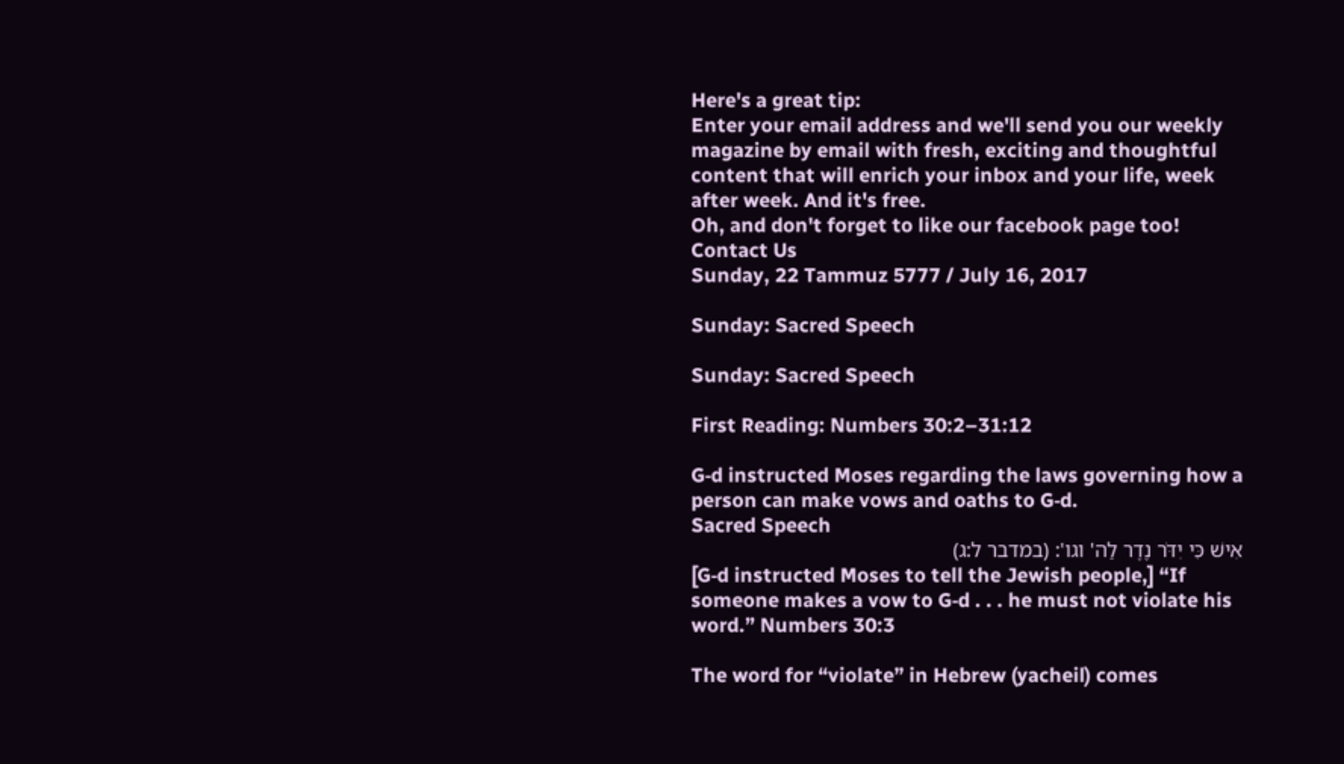Here's a great tip:
Enter your email address and we'll send you our weekly magazine by email with fresh, exciting and thoughtful content that will enrich your inbox and your life, week after week. And it's free.
Oh, and don't forget to like our facebook page too!
Contact Us
Sunday, 22 Tammuz 5777 / July 16, 2017

Sunday: Sacred Speech

Sunday: Sacred Speech

First Reading: Numbers 30:2–31:12

G‑d instructed Moses regarding the laws governing how a person can make vows and oaths to G‑d.
Sacred Speech
אִישׁ כִּי יִדֹּר נֶדֶר לַה' וגו': (במדבר ל:ג)
[G‑d instructed Moses to tell the Jewish people,] “If someone makes a vow to G‑d . . . he must not violate his word.” Numbers 30:3

The word for “violate” in Hebrew (yacheil) comes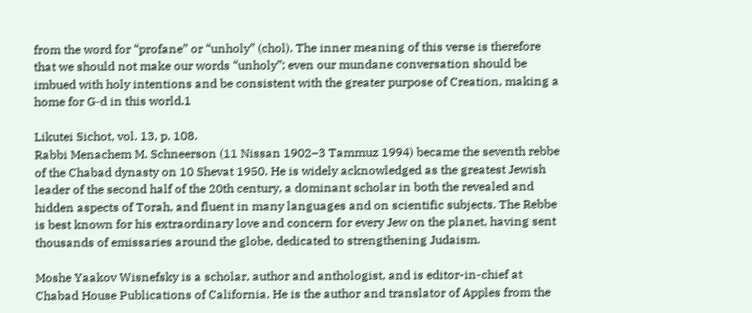from the word for “profane” or “unholy” (chol). The inner meaning of this verse is therefore that we should not make our words “unholy”; even our mundane conversation should be imbued with holy intentions and be consistent with the greater purpose of Creation, making a home for G‑d in this world.1

Likutei Sichot, vol. 13, p. 108.
Rabbi Menachem M. Schneerson (11 Nissan 1902–3 Tammuz 1994) became the seventh rebbe of the Chabad dynasty on 10 Shevat 1950. He is widely acknowledged as the greatest Jewish leader of the second half of the 20th century, a dominant scholar in both the revealed and hidden aspects of Torah, and fluent in many languages and on scientific subjects. The Rebbe is best known for his extraordinary love and concern for every Jew on the planet, having sent thousands of emissaries around the globe, dedicated to strengthening Judaism.

Moshe Yaakov Wisnefsky is a scholar, author and anthologist, and is editor-in-chief at Chabad House Publications of California. He is the author and translator of Apples from the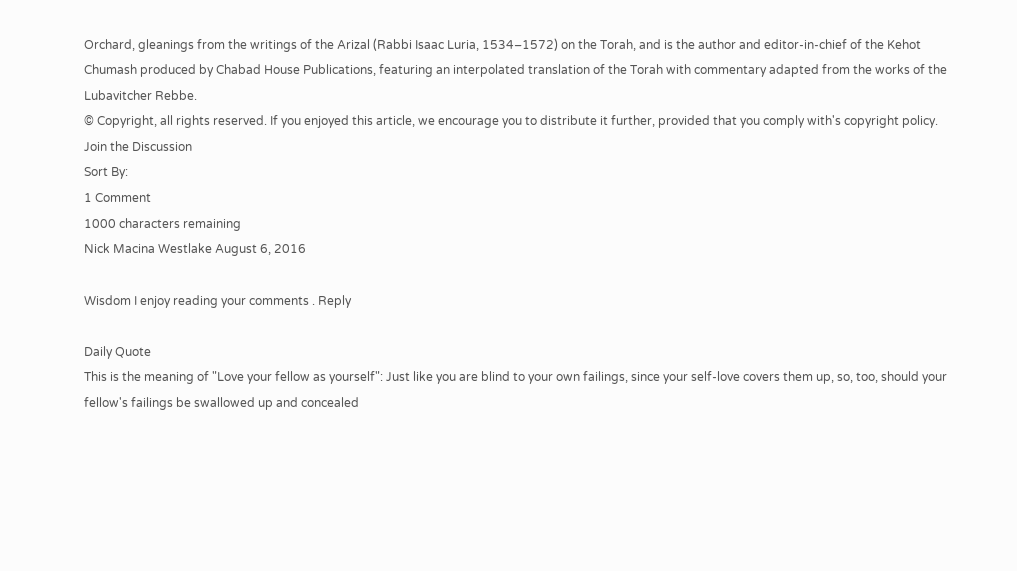Orchard, gleanings from the writings of the Arizal (Rabbi Isaac Luria, 1534–1572) on the Torah, and is the author and editor-in-chief of the Kehot Chumash produced by Chabad House Publications, featuring an interpolated translation of the Torah with commentary adapted from the works of the Lubavitcher Rebbe.
© Copyright, all rights reserved. If you enjoyed this article, we encourage you to distribute it further, provided that you comply with's copyright policy.
Join the Discussion
Sort By:
1 Comment
1000 characters remaining
Nick Macina Westlake August 6, 2016

Wisdom I enjoy reading your comments . Reply

Daily Quote
This is the meaning of "Love your fellow as yourself": Just like you are blind to your own failings, since your self-love covers them up, so, too, should your fellow's failings be swallowed up and concealed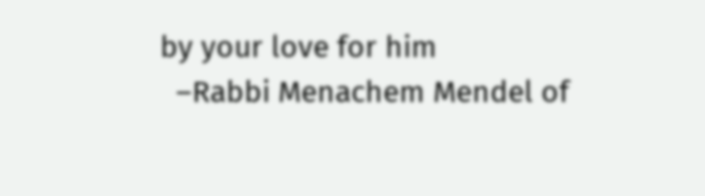by your love for him
  –Rabbi Menachem Mendel of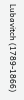Lubavitch (1789-1866)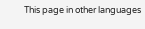This page in other languages